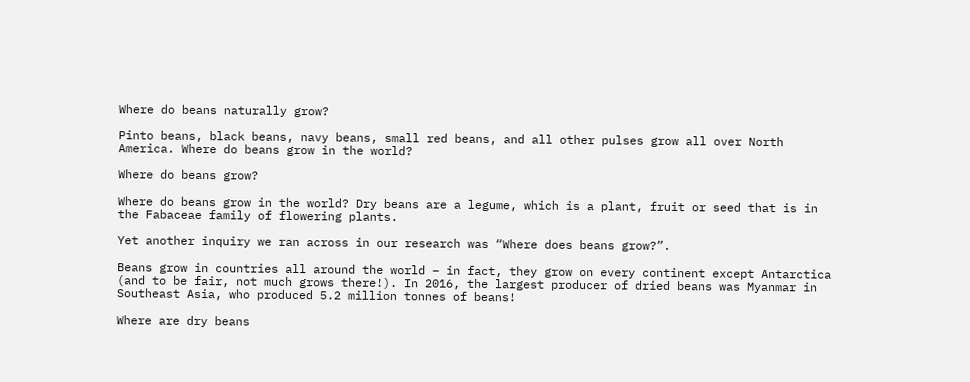Where do beans naturally grow?

Pinto beans, black beans, navy beans, small red beans, and all other pulses grow all over North America. Where do beans grow in the world?

Where do beans grow?

Where do beans grow in the world? Dry beans are a legume, which is a plant, fruit or seed that is in the Fabaceae family of flowering plants.

Yet another inquiry we ran across in our research was “Where does beans grow?”.

Beans grow in countries all around the world – in fact, they grow on every continent except Antarctica (and to be fair, not much grows there!). In 2016, the largest producer of dried beans was Myanmar in Southeast Asia, who produced 5.2 million tonnes of beans!

Where are dry beans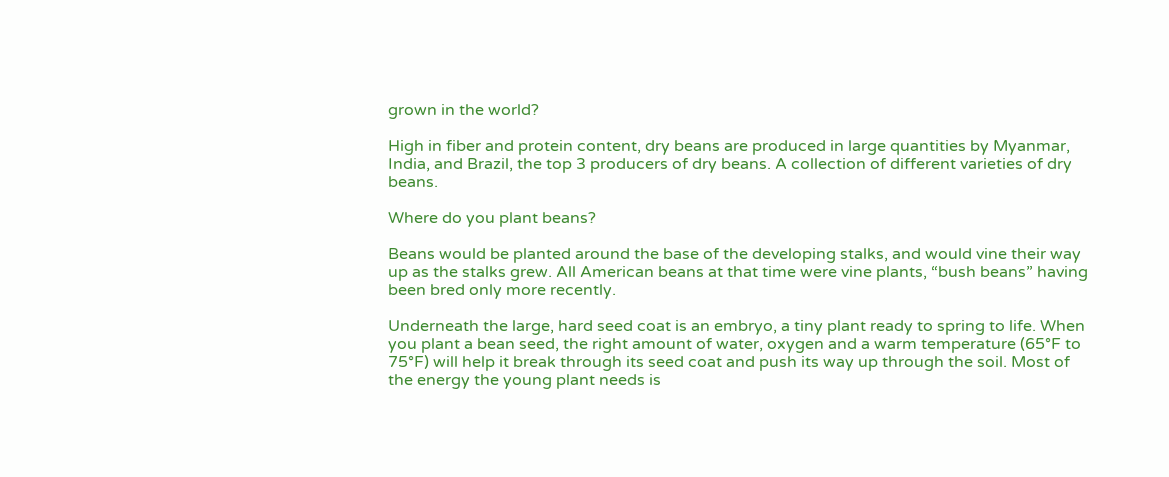grown in the world?

High in fiber and protein content, dry beans are produced in large quantities by Myanmar, India, and Brazil, the top 3 producers of dry beans. A collection of different varieties of dry beans.

Where do you plant beans?

Beans would be planted around the base of the developing stalks, and would vine their way up as the stalks grew. All American beans at that time were vine plants, “bush beans” having been bred only more recently.

Underneath the large, hard seed coat is an embryo, a tiny plant ready to spring to life. When you plant a bean seed, the right amount of water, oxygen and a warm temperature (65°F to 75°F) will help it break through its seed coat and push its way up through the soil. Most of the energy the young plant needs is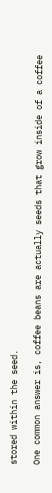stored within the seed.

One common answer is, coffee beans are actually seeds that grow inside of a coffee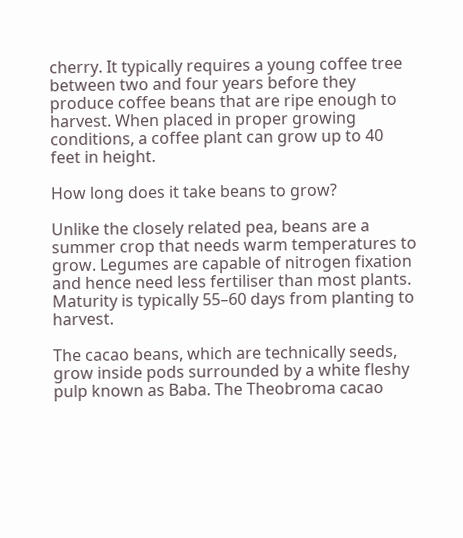cherry. It typically requires a young coffee tree between two and four years before they produce coffee beans that are ripe enough to harvest. When placed in proper growing conditions, a coffee plant can grow up to 40 feet in height.

How long does it take beans to grow?

Unlike the closely related pea, beans are a summer crop that needs warm temperatures to grow. Legumes are capable of nitrogen fixation and hence need less fertiliser than most plants. Maturity is typically 55–60 days from planting to harvest.

The cacao beans, which are technically seeds, grow inside pods surrounded by a white fleshy pulp known as Baba. The Theobroma cacao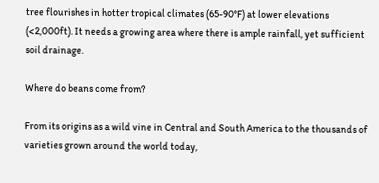tree flourishes in hotter tropical climates (65-90°F) at lower elevations (<2,000ft). It needs a growing area where there is ample rainfall, yet sufficient soil drainage.

Where do beans come from?

From its origins as a wild vine in Central and South America to the thousands of varieties grown around the world today,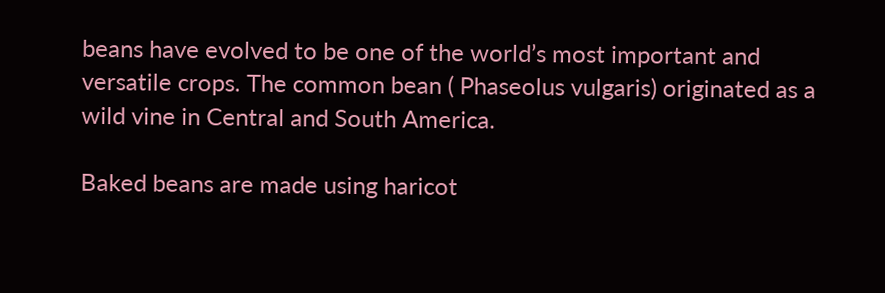beans have evolved to be one of the world’s most important and versatile crops. The common bean ( Phaseolus vulgaris) originated as a wild vine in Central and South America.

Baked beans are made using haricot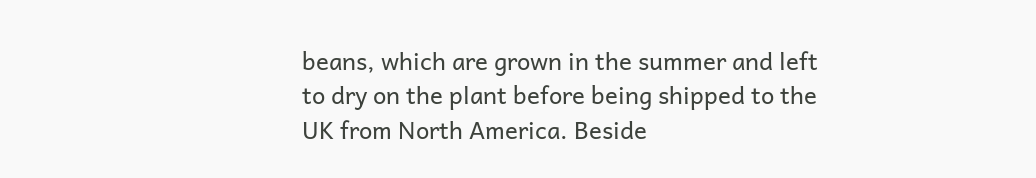beans, which are grown in the summer and left to dry on the plant before being shipped to the UK from North America. Beside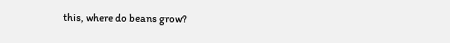this, where do beans grow?